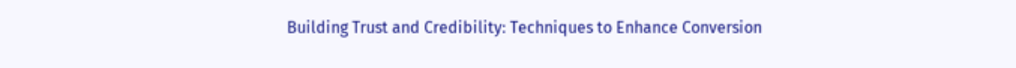Building Trust and Credibility: Techniques to Enhance Conversion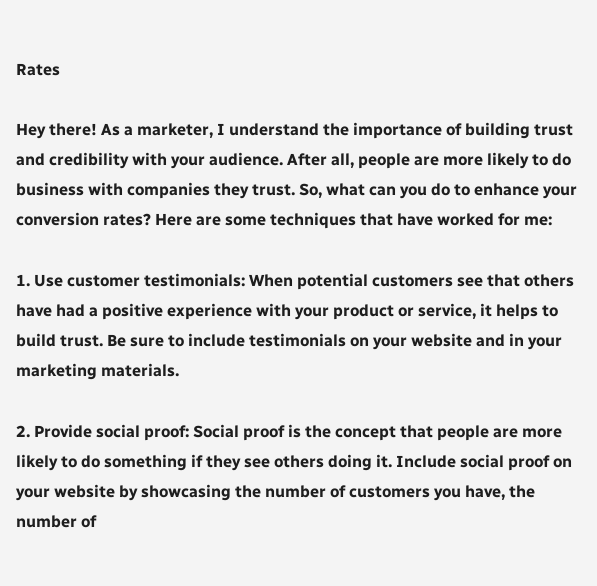Rates

Hey there! As a marketer, I understand the importance of building trust and credibility with your audience. After all, people are more likely to do business with companies they trust. So, what can you do to enhance your conversion rates? Here are some techniques that have worked for me:

1. Use customer testimonials: When potential customers see that others have had a positive experience with your product or service, it helps to build trust. Be sure to include testimonials on your website and in your marketing materials.

2. Provide social proof: Social proof is the concept that people are more likely to do something if they see others doing it. Include social proof on your website by showcasing the number of customers you have, the number of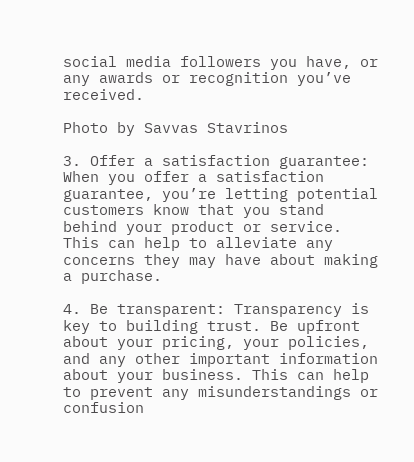social media followers you have, or any awards or recognition you’ve received.

Photo by Savvas Stavrinos

3. Offer a satisfaction guarantee: When you offer a satisfaction guarantee, you’re letting potential customers know that you stand behind your product or service. This can help to alleviate any concerns they may have about making a purchase.

4. Be transparent: Transparency is key to building trust. Be upfront about your pricing, your policies, and any other important information about your business. This can help to prevent any misunderstandings or confusion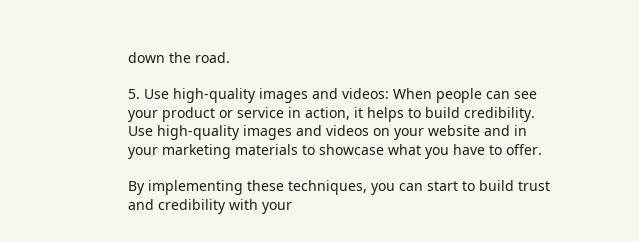down the road.

5. Use high-quality images and videos: When people can see your product or service in action, it helps to build credibility. Use high-quality images and videos on your website and in your marketing materials to showcase what you have to offer.

By implementing these techniques, you can start to build trust and credibility with your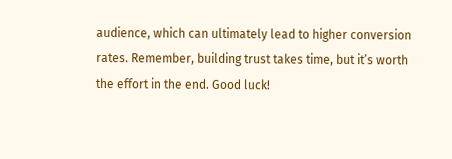audience, which can ultimately lead to higher conversion rates. Remember, building trust takes time, but it’s worth the effort in the end. Good luck!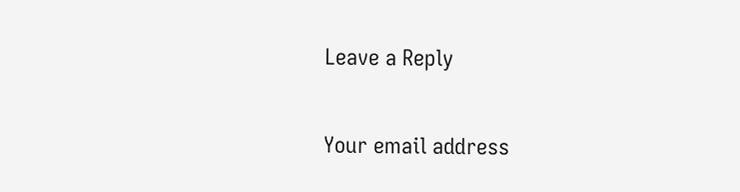Leave a Reply

Your email address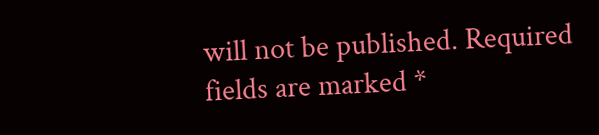will not be published. Required fields are marked *